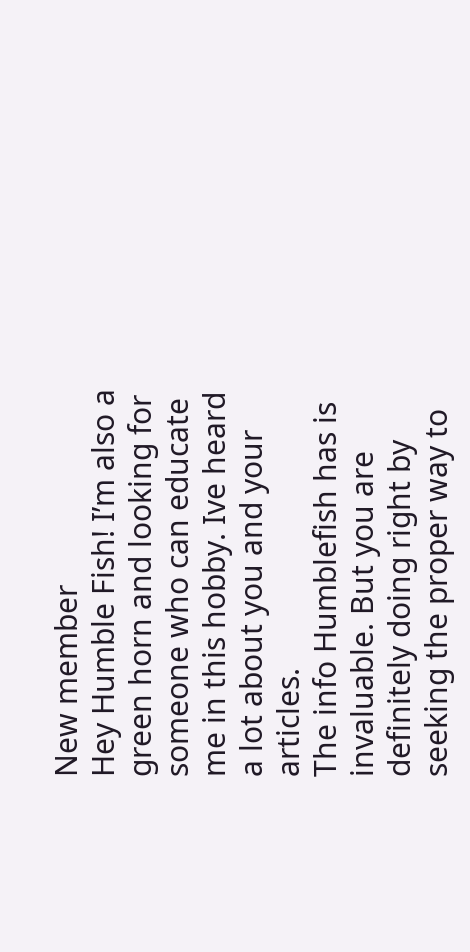New member
Hey Humble Fish! I’m also a green horn and looking for someone who can educate me in this hobby. Ive heard a lot about you and your articles.
The info Humblefish has is invaluable. But you are definitely doing right by seeking the proper way to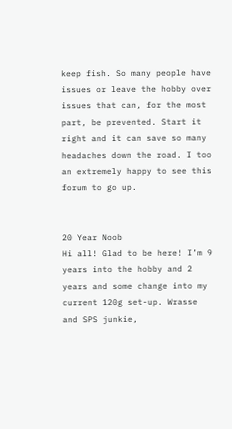keep fish. So many people have issues or leave the hobby over issues that can, for the most part, be prevented. Start it right and it can save so many headaches down the road. I too an extremely happy to see this forum to go up.


20 Year Noob
Hi all! Glad to be here! I’m 9 years into the hobby and 2 years and some change into my current 120g set-up. Wrasse and SPS junkie,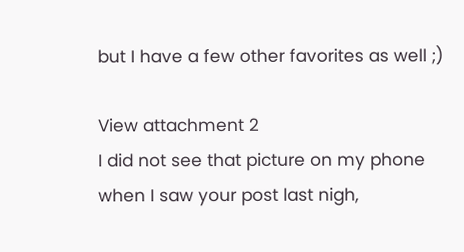but I have a few other favorites as well ;)

View attachment 2
I did not see that picture on my phone when I saw your post last nigh,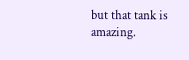but that tank is amazing.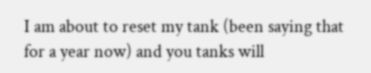I am about to reset my tank (been saying that for a year now) and you tanks will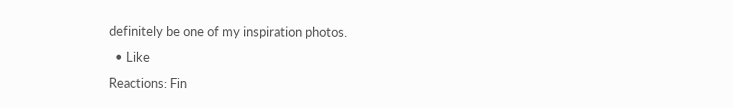definitely be one of my inspiration photos.
  • Like
Reactions: Fin